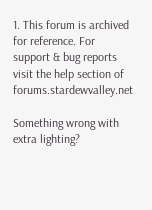1. This forum is archived for reference. For support & bug reports visit the help section of forums.stardewvalley.net

Something wrong with extra lighting?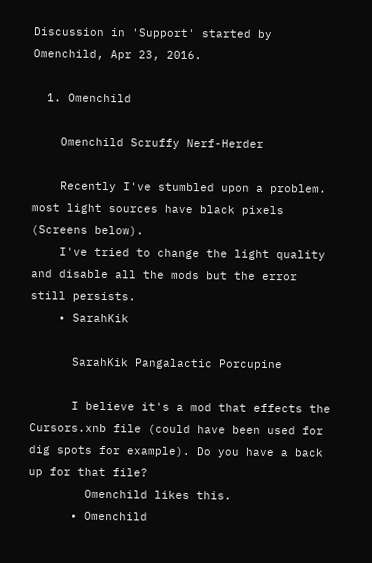Discussion in 'Support' started by Omenchild, Apr 23, 2016.

  1. Omenchild

    Omenchild Scruffy Nerf-Herder

    Recently I've stumbled upon a problem. most light sources have black pixels (Screens below).
    I've tried to change the light quality and disable all the mods but the error still persists.
    • SarahKik

      SarahKik Pangalactic Porcupine

      I believe it's a mod that effects the Cursors.xnb file (could have been used for dig spots for example). Do you have a back up for that file?
        Omenchild likes this.
      • Omenchild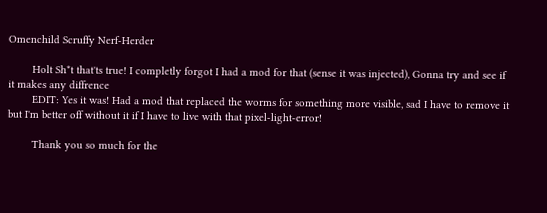Omenchild Scruffy Nerf-Herder

        Holt Sh*t that'ts true! I completly forgot I had a mod for that (sense it was injected), Gonna try and see if it makes any diffrence
        EDIT: Yes it was! Had a mod that replaced the worms for something more visible, sad I have to remove it but I'm better off without it if I have to live with that pixel-light-error!

        Thank you so much for the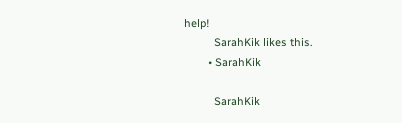help!
          SarahKik likes this.
        • SarahKik

          SarahKik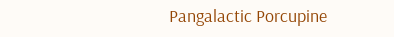Pangalactic Porcupine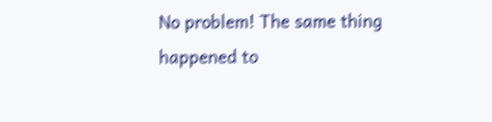No problem! The same thing happened to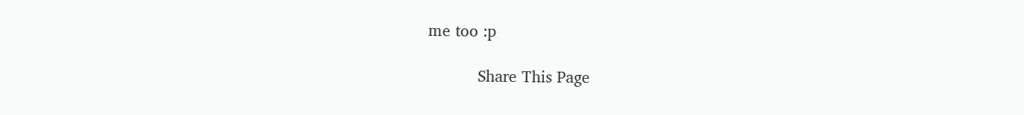me too :p

          Share This Page